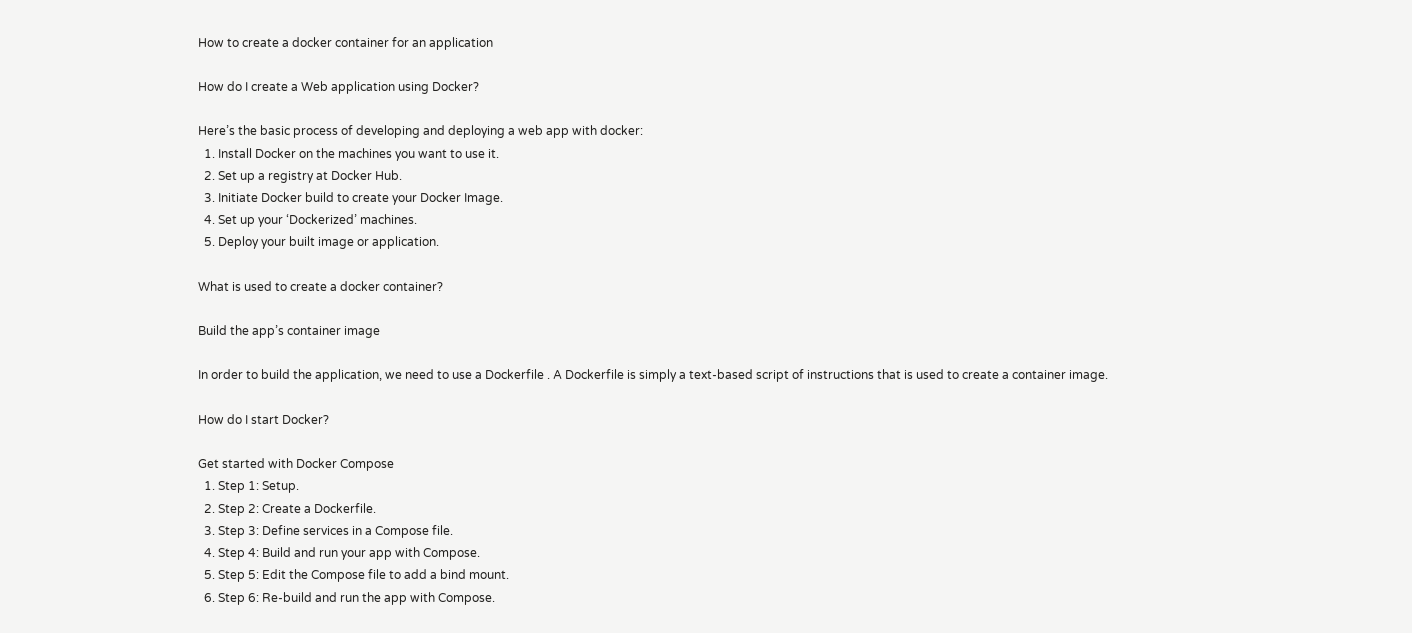How to create a docker container for an application

How do I create a Web application using Docker?

Here’s the basic process of developing and deploying a web app with docker:
  1. Install Docker on the machines you want to use it.
  2. Set up a registry at Docker Hub.
  3. Initiate Docker build to create your Docker Image.
  4. Set up your ‘Dockerized’ machines.
  5. Deploy your built image or application.

What is used to create a docker container?

Build the app’s container image

In order to build the application, we need to use a Dockerfile . A Dockerfile is simply a text-based script of instructions that is used to create a container image.

How do I start Docker?

Get started with Docker Compose
  1. Step 1: Setup.
  2. Step 2: Create a Dockerfile.
  3. Step 3: Define services in a Compose file.
  4. Step 4: Build and run your app with Compose.
  5. Step 5: Edit the Compose file to add a bind mount.
  6. Step 6: Re-build and run the app with Compose.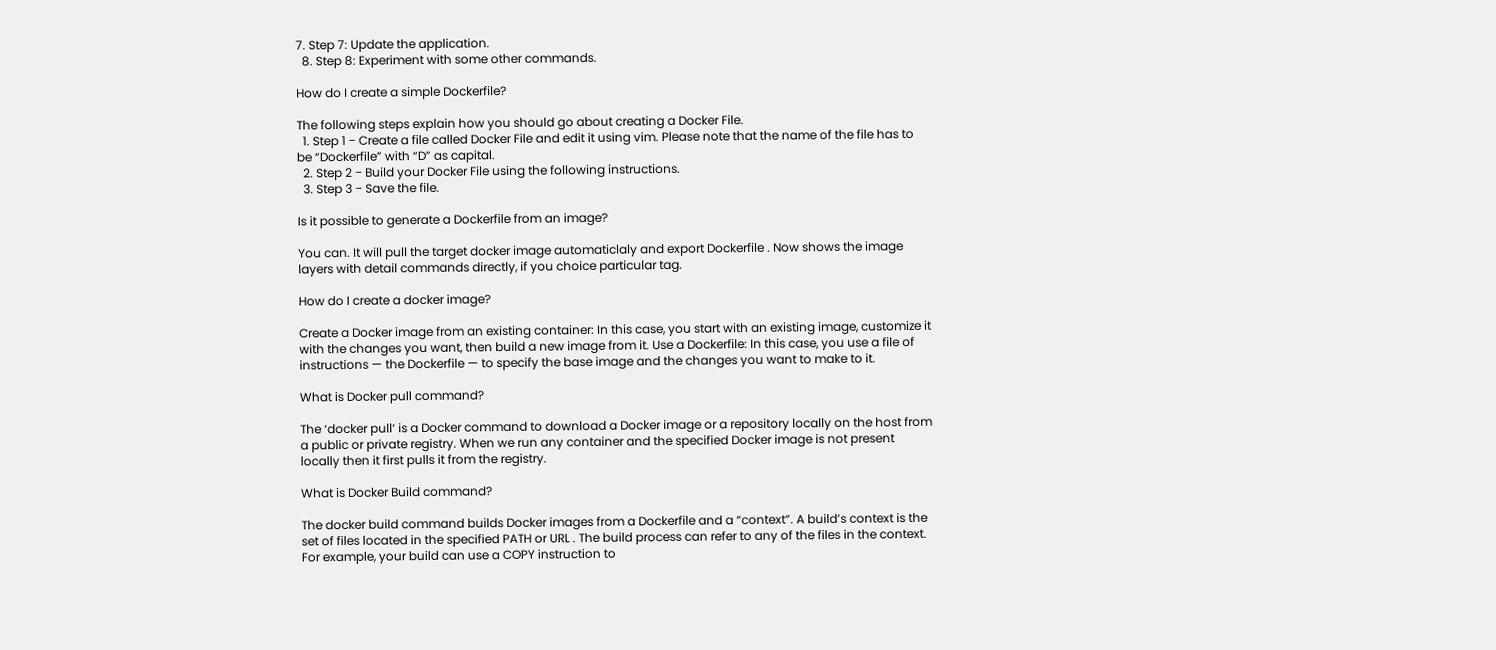7. Step 7: Update the application.
  8. Step 8: Experiment with some other commands.

How do I create a simple Dockerfile?

The following steps explain how you should go about creating a Docker File.
  1. Step 1 − Create a file called Docker File and edit it using vim. Please note that the name of the file has to be “Dockerfile” with “D” as capital.
  2. Step 2 − Build your Docker File using the following instructions.
  3. Step 3 − Save the file.

Is it possible to generate a Dockerfile from an image?

You can. It will pull the target docker image automaticlaly and export Dockerfile . Now shows the image layers with detail commands directly, if you choice particular tag.

How do I create a docker image?

Create a Docker image from an existing container: In this case, you start with an existing image, customize it with the changes you want, then build a new image from it. Use a Dockerfile: In this case, you use a file of instructions — the Dockerfile — to specify the base image and the changes you want to make to it.

What is Docker pull command?

The ‘docker pull‘ is a Docker command to download a Docker image or a repository locally on the host from a public or private registry. When we run any container and the specified Docker image is not present locally then it first pulls it from the registry.

What is Docker Build command?

The docker build command builds Docker images from a Dockerfile and a “context”. A build’s context is the set of files located in the specified PATH or URL . The build process can refer to any of the files in the context. For example, your build can use a COPY instruction to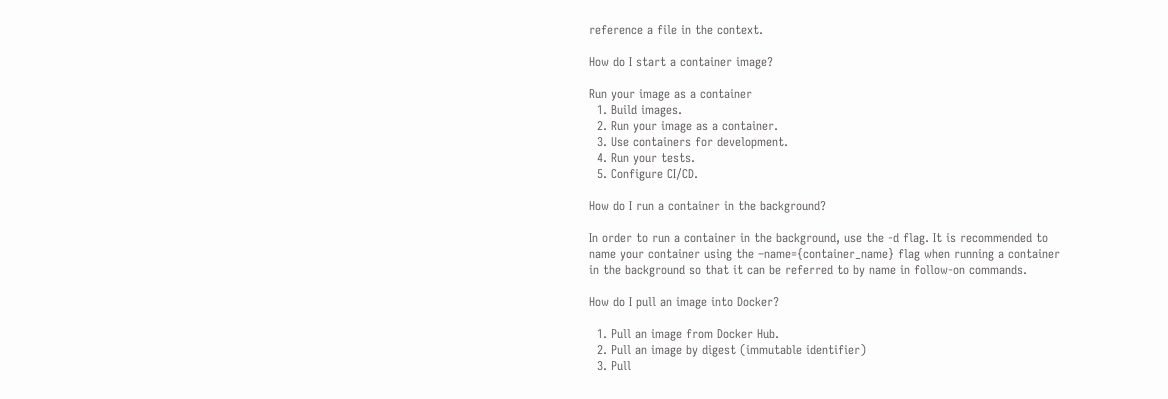reference a file in the context.

How do I start a container image?

Run your image as a container
  1. Build images.
  2. Run your image as a container.
  3. Use containers for development.
  4. Run your tests.
  5. Configure CI/CD.

How do I run a container in the background?

In order to run a container in the background, use the -d flag. It is recommended to name your container using the –name={container_name} flag when running a container in the background so that it can be referred to by name in follow-on commands.

How do I pull an image into Docker?

  1. Pull an image from Docker Hub.
  2. Pull an image by digest (immutable identifier)
  3. Pull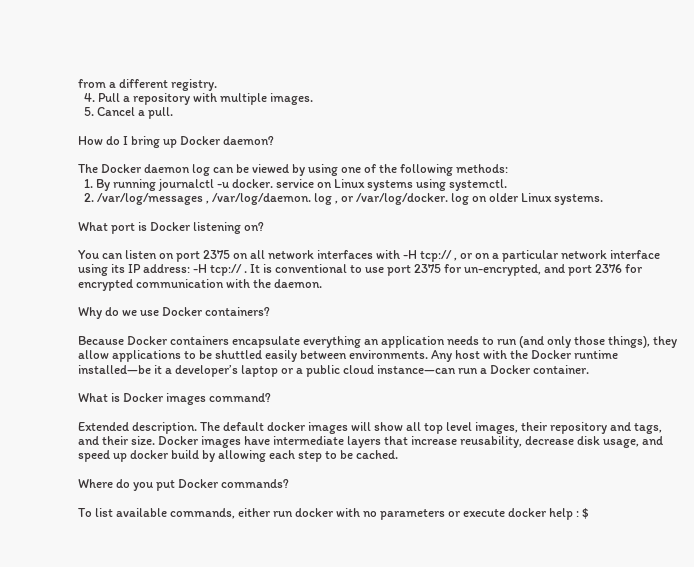from a different registry.
  4. Pull a repository with multiple images.
  5. Cancel a pull.

How do I bring up Docker daemon?

The Docker daemon log can be viewed by using one of the following methods:
  1. By running journalctl -u docker. service on Linux systems using systemctl.
  2. /var/log/messages , /var/log/daemon. log , or /var/log/docker. log on older Linux systems.

What port is Docker listening on?

You can listen on port 2375 on all network interfaces with -H tcp:// , or on a particular network interface using its IP address: -H tcp:// . It is conventional to use port 2375 for un-encrypted, and port 2376 for encrypted communication with the daemon.

Why do we use Docker containers?

Because Docker containers encapsulate everything an application needs to run (and only those things), they allow applications to be shuttled easily between environments. Any host with the Docker runtime installed—be it a developer’s laptop or a public cloud instance—can run a Docker container.

What is Docker images command?

Extended description. The default docker images will show all top level images, their repository and tags, and their size. Docker images have intermediate layers that increase reusability, decrease disk usage, and speed up docker build by allowing each step to be cached.

Where do you put Docker commands?

To list available commands, either run docker with no parameters or execute docker help : $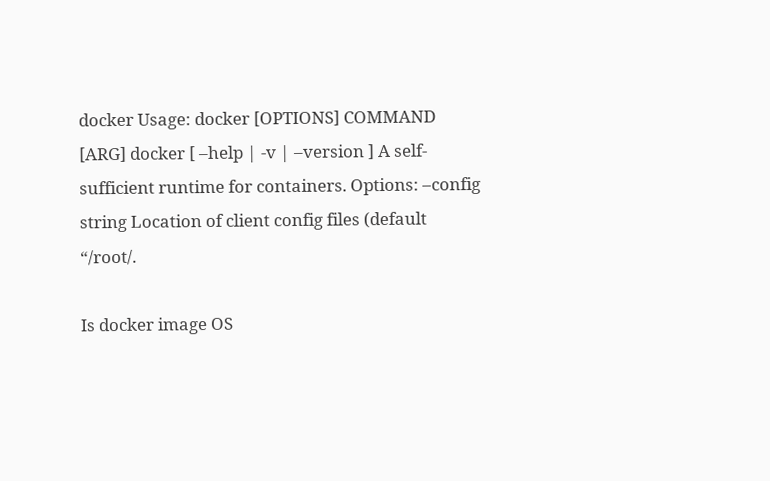docker Usage: docker [OPTIONS] COMMAND [ARG] docker [ –help | -v | –version ] A self-sufficient runtime for containers. Options: –config string Location of client config files (default “/root/.

Is docker image OS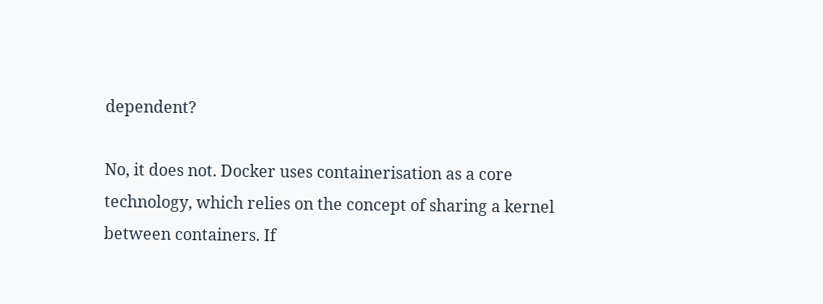dependent?

No, it does not. Docker uses containerisation as a core technology, which relies on the concept of sharing a kernel between containers. If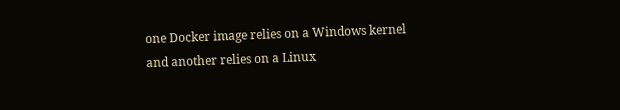one Docker image relies on a Windows kernel and another relies on a Linux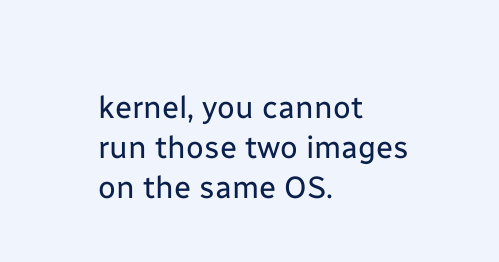kernel, you cannot run those two images on the same OS.